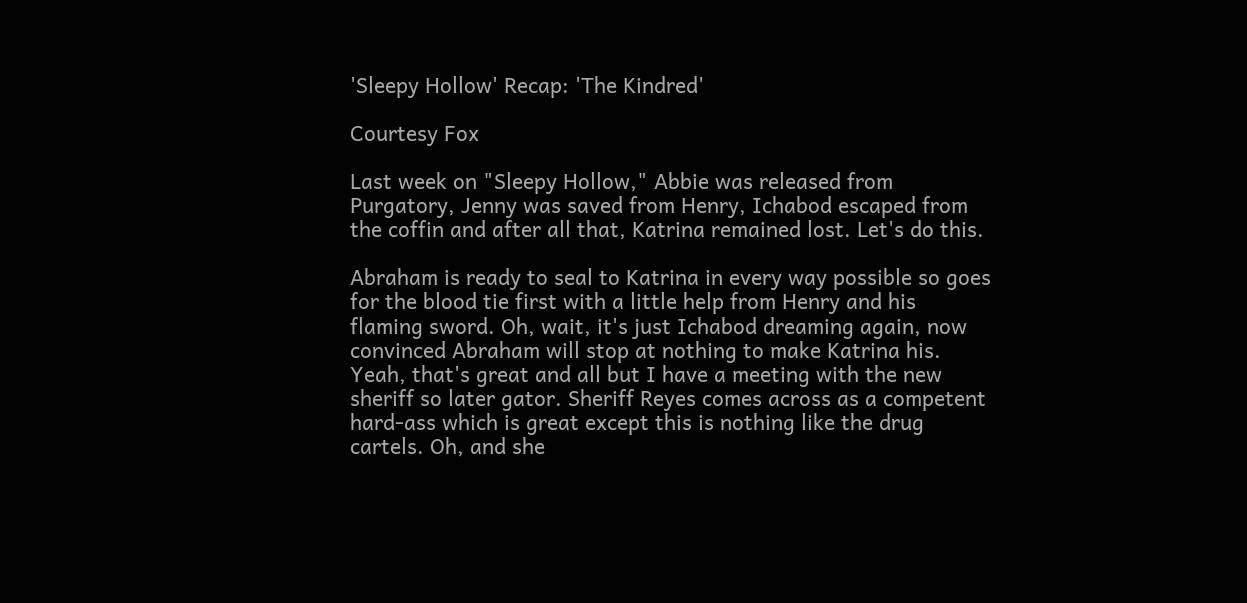'Sleepy Hollow' Recap: 'The Kindred'

Courtesy Fox

Last week on "Sleepy Hollow," Abbie was released from Purgatory, Jenny was saved from Henry, Ichabod escaped from the coffin and after all that, Katrina remained lost. Let's do this.

Abraham is ready to seal to Katrina in every way possible so goes for the blood tie first with a little help from Henry and his flaming sword. Oh, wait, it's just Ichabod dreaming again, now convinced Abraham will stop at nothing to make Katrina his. Yeah, that's great and all but I have a meeting with the new sheriff so later gator. Sheriff Reyes comes across as a competent hard-ass which is great except this is nothing like the drug cartels. Oh, and she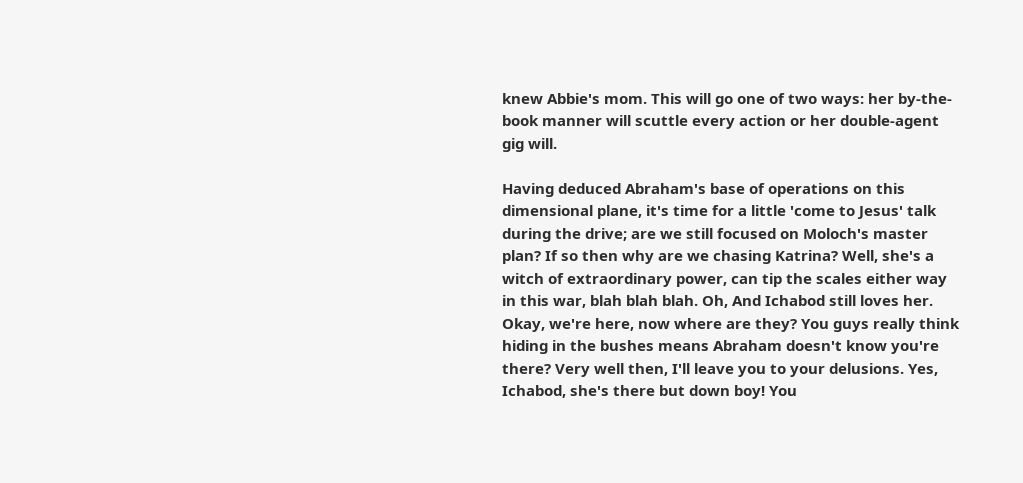knew Abbie's mom. This will go one of two ways: her by-the-book manner will scuttle every action or her double-agent gig will.

Having deduced Abraham's base of operations on this dimensional plane, it's time for a little 'come to Jesus' talk during the drive; are we still focused on Moloch's master plan? If so then why are we chasing Katrina? Well, she's a witch of extraordinary power, can tip the scales either way in this war, blah blah blah. Oh, And Ichabod still loves her. Okay, we're here, now where are they? You guys really think hiding in the bushes means Abraham doesn't know you're there? Very well then, I'll leave you to your delusions. Yes, Ichabod, she's there but down boy! You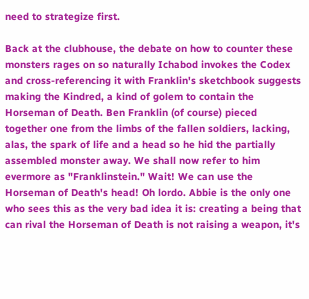need to strategize first.

Back at the clubhouse, the debate on how to counter these monsters rages on so naturally Ichabod invokes the Codex and cross-referencing it with Franklin's sketchbook suggests making the Kindred, a kind of golem to contain the Horseman of Death. Ben Franklin (of course) pieced together one from the limbs of the fallen soldiers, lacking, alas, the spark of life and a head so he hid the partially assembled monster away. We shall now refer to him evermore as "Franklinstein." Wait! We can use the Horseman of Death's head! Oh lordo. Abbie is the only one who sees this as the very bad idea it is: creating a being that can rival the Horseman of Death is not raising a weapon, it's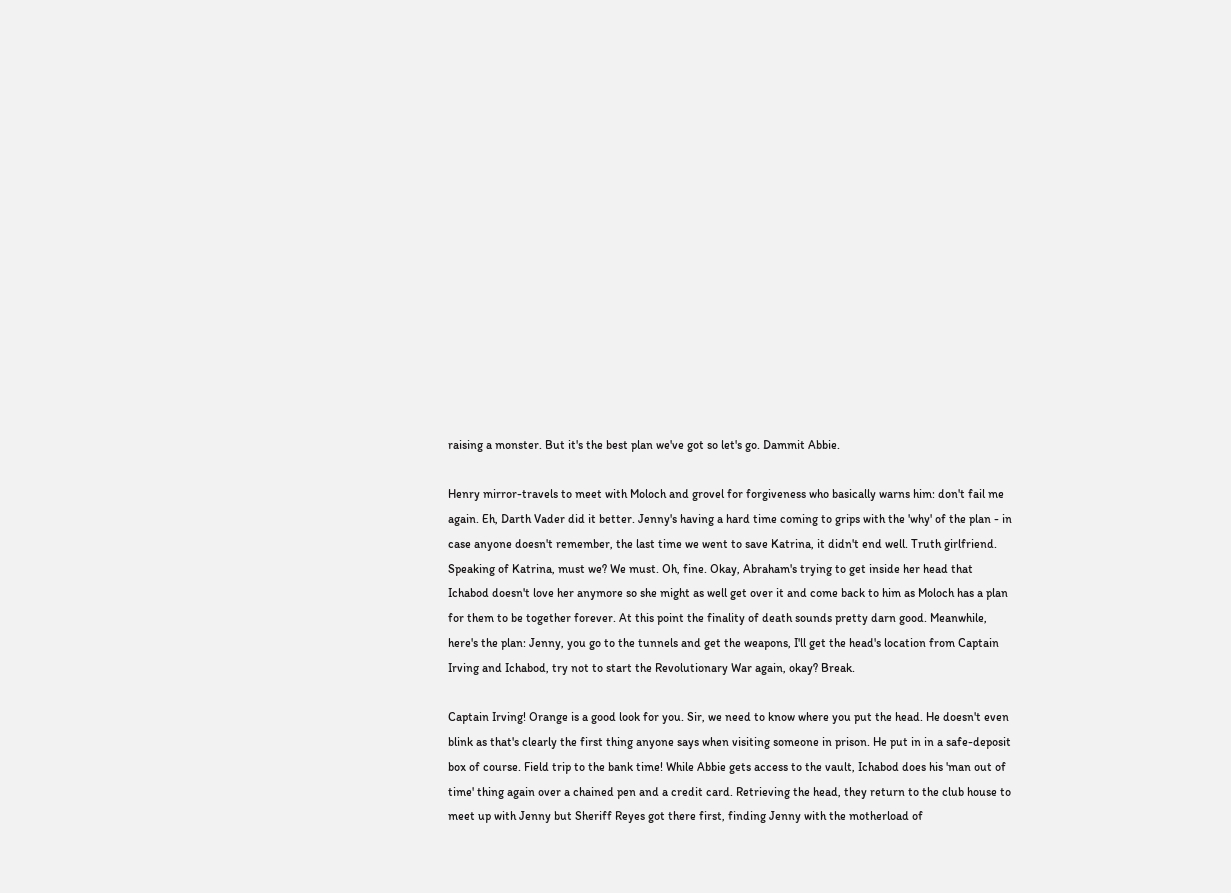raising a monster. But it's the best plan we've got so let's go. Dammit Abbie.

Henry mirror-travels to meet with Moloch and grovel for forgiveness who basically warns him: don't fail me again. Eh, Darth Vader did it better. Jenny's having a hard time coming to grips with the 'why' of the plan - in case anyone doesn't remember, the last time we went to save Katrina, it didn't end well. Truth girlfriend. Speaking of Katrina, must we? We must. Oh, fine. Okay, Abraham's trying to get inside her head that Ichabod doesn't love her anymore so she might as well get over it and come back to him as Moloch has a plan for them to be together forever. At this point the finality of death sounds pretty darn good. Meanwhile, here's the plan: Jenny, you go to the tunnels and get the weapons, I'll get the head's location from Captain Irving and Ichabod, try not to start the Revolutionary War again, okay? Break.

Captain Irving! Orange is a good look for you. Sir, we need to know where you put the head. He doesn't even blink as that's clearly the first thing anyone says when visiting someone in prison. He put in in a safe-deposit box of course. Field trip to the bank time! While Abbie gets access to the vault, Ichabod does his 'man out of time' thing again over a chained pen and a credit card. Retrieving the head, they return to the club house to meet up with Jenny but Sheriff Reyes got there first, finding Jenny with the motherload of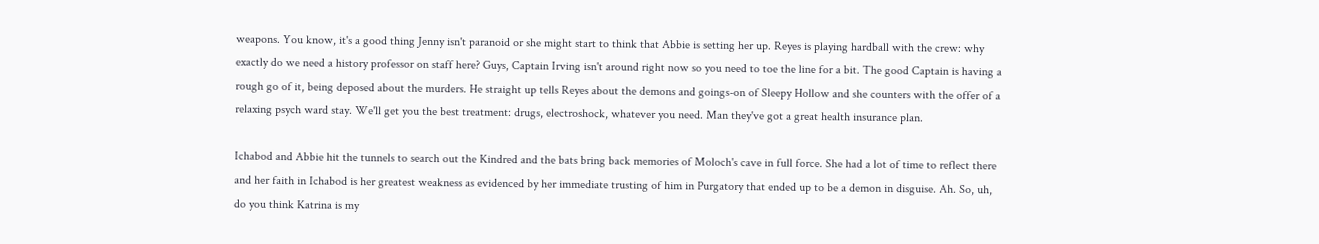weapons. You know, it's a good thing Jenny isn't paranoid or she might start to think that Abbie is setting her up. Reyes is playing hardball with the crew: why exactly do we need a history professor on staff here? Guys, Captain Irving isn't around right now so you need to toe the line for a bit. The good Captain is having a rough go of it, being deposed about the murders. He straight up tells Reyes about the demons and goings-on of Sleepy Hollow and she counters with the offer of a relaxing psych ward stay. We'll get you the best treatment: drugs, electroshock, whatever you need. Man they've got a great health insurance plan.

Ichabod and Abbie hit the tunnels to search out the Kindred and the bats bring back memories of Moloch's cave in full force. She had a lot of time to reflect there and her faith in Ichabod is her greatest weakness as evidenced by her immediate trusting of him in Purgatory that ended up to be a demon in disguise. Ah. So, uh, do you think Katrina is my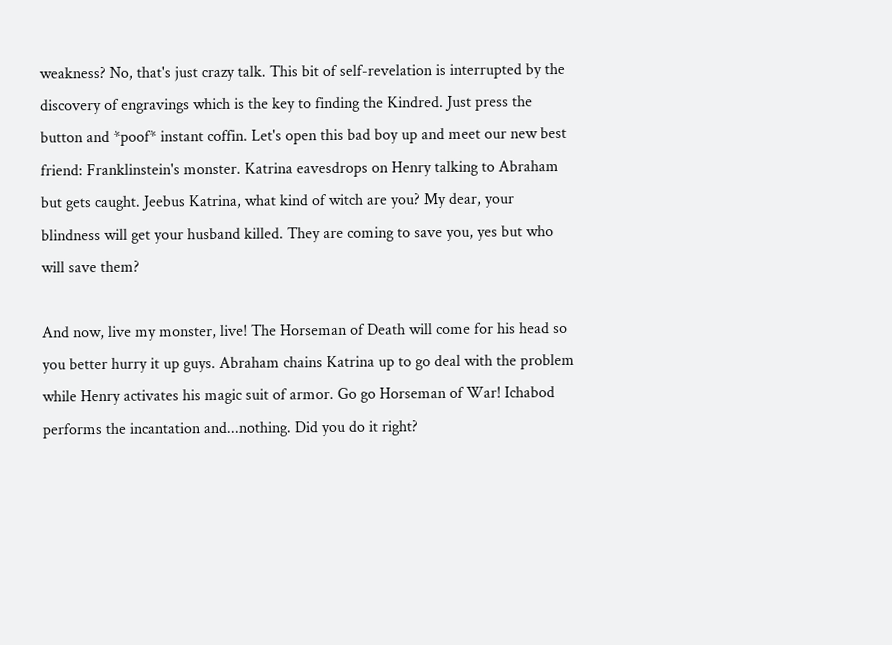weakness? No, that's just crazy talk. This bit of self-revelation is interrupted by the discovery of engravings which is the key to finding the Kindred. Just press the button and *poof* instant coffin. Let's open this bad boy up and meet our new best friend: Franklinstein's monster. Katrina eavesdrops on Henry talking to Abraham but gets caught. Jeebus Katrina, what kind of witch are you? My dear, your blindness will get your husband killed. They are coming to save you, yes but who will save them?

And now, live my monster, live! The Horseman of Death will come for his head so you better hurry it up guys. Abraham chains Katrina up to go deal with the problem while Henry activates his magic suit of armor. Go go Horseman of War! Ichabod performs the incantation and...nothing. Did you do it right?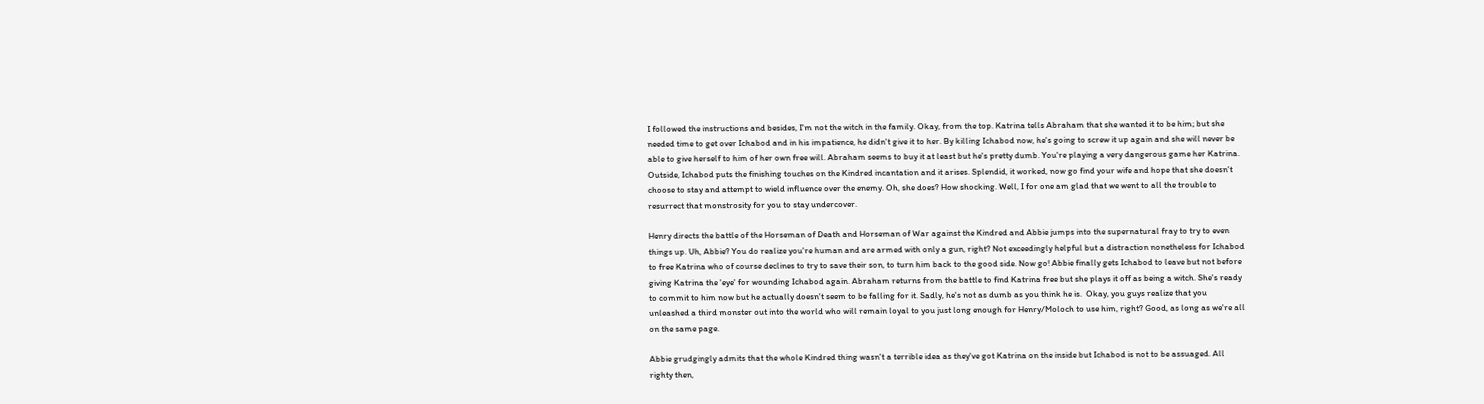I followed the instructions and besides, I'm not the witch in the family. Okay, from the top. Katrina tells Abraham that she wanted it to be him; but she needed time to get over Ichabod and in his impatience, he didn't give it to her. By killing Ichabod now, he's going to screw it up again and she will never be able to give herself to him of her own free will. Abraham seems to buy it at least but he's pretty dumb. You're playing a very dangerous game her Katrina. Outside, Ichabod puts the finishing touches on the Kindred incantation and it arises. Splendid, it worked, now go find your wife and hope that she doesn't choose to stay and attempt to wield influence over the enemy. Oh, she does? How shocking. Well, I for one am glad that we went to all the trouble to resurrect that monstrosity for you to stay undercover.

Henry directs the battle of the Horseman of Death and Horseman of War against the Kindred and Abbie jumps into the supernatural fray to try to even things up. Uh, Abbie? You do realize you're human and are armed with only a gun, right? Not exceedingly helpful but a distraction nonetheless for Ichabod to free Katrina who of course declines to try to save their son, to turn him back to the good side. Now go! Abbie finally gets Ichabod to leave but not before giving Katrina the 'eye' for wounding Ichabod again. Abraham returns from the battle to find Katrina free but she plays it off as being a witch. She's ready to commit to him now but he actually doesn't seem to be falling for it. Sadly, he's not as dumb as you think he is.  Okay, you guys realize that you unleashed a third monster out into the world who will remain loyal to you just long enough for Henry/Moloch to use him, right? Good, as long as we're all on the same page.

Abbie grudgingly admits that the whole Kindred thing wasn't a terrible idea as they've got Katrina on the inside but Ichabod is not to be assuaged. All righty then,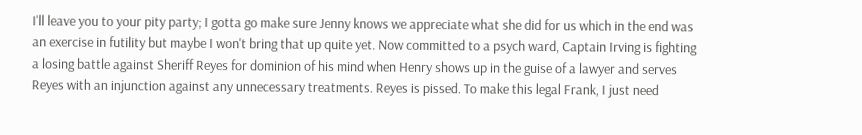I'll leave you to your pity party; I gotta go make sure Jenny knows we appreciate what she did for us which in the end was an exercise in futility but maybe I won't bring that up quite yet. Now committed to a psych ward, Captain Irving is fighting a losing battle against Sheriff Reyes for dominion of his mind when Henry shows up in the guise of a lawyer and serves Reyes with an injunction against any unnecessary treatments. Reyes is pissed. To make this legal Frank, I just need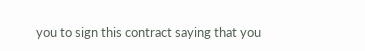you to sign this contract saying that you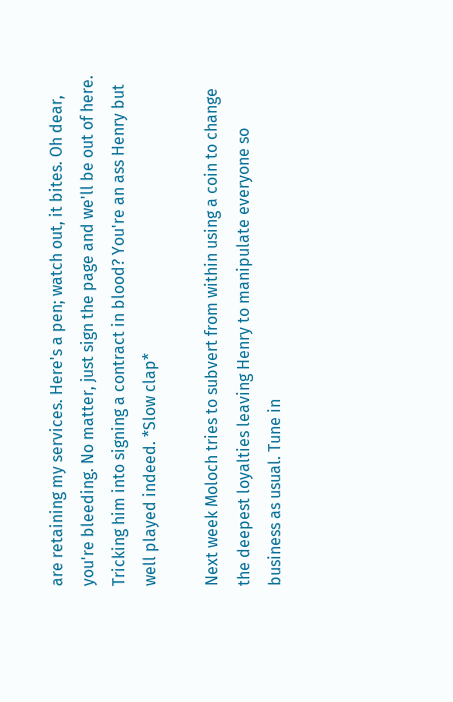are retaining my services. Here's a pen; watch out, it bites. Oh dear, you're bleeding. No matter, just sign the page and we'll be out of here. Tricking him into signing a contract in blood? You're an ass Henry but well played indeed. *Slow clap*

Next week Moloch tries to subvert from within using a coin to change the deepest loyalties leaving Henry to manipulate everyone so business as usual. Tune in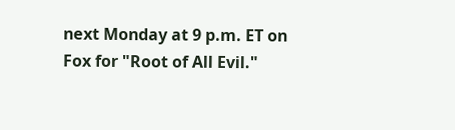next Monday at 9 p.m. ET on Fox for "Root of All Evil."